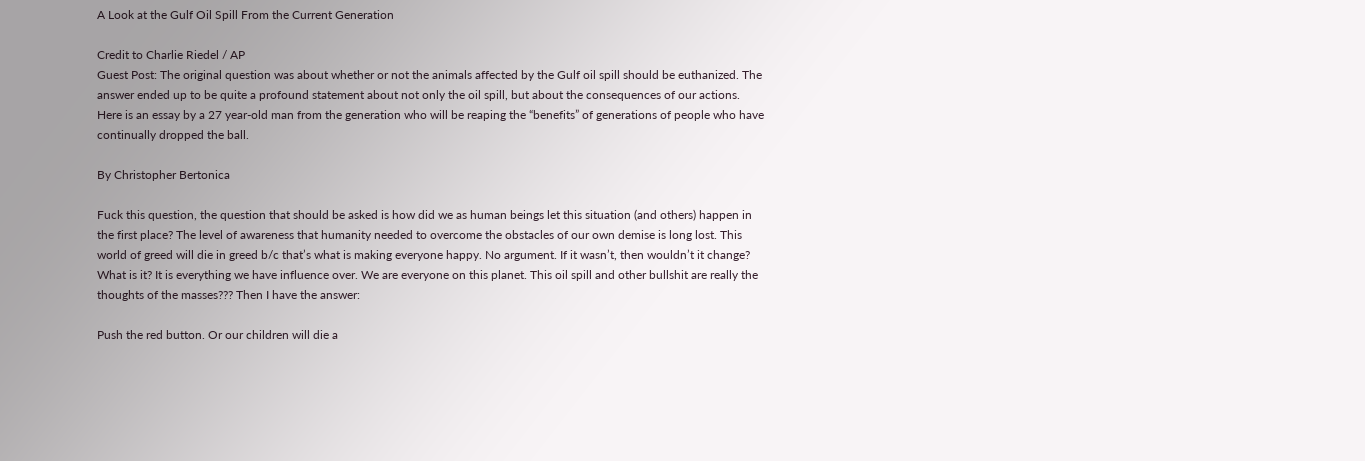A Look at the Gulf Oil Spill From the Current Generation

Credit to Charlie Riedel / AP
Guest Post: The original question was about whether or not the animals affected by the Gulf oil spill should be euthanized. The answer ended up to be quite a profound statement about not only the oil spill, but about the consequences of our actions. Here is an essay by a 27 year-old man from the generation who will be reaping the “benefits” of generations of people who have continually dropped the ball.

By Christopher Bertonica

Fuck this question, the question that should be asked is how did we as human beings let this situation (and others) happen in the first place? The level of awareness that humanity needed to overcome the obstacles of our own demise is long lost. This world of greed will die in greed b/c that’s what is making everyone happy. No argument. If it wasn’t, then wouldn’t it change? What is it? It is everything we have influence over. We are everyone on this planet. This oil spill and other bullshit are really the thoughts of the masses??? Then I have the answer:

Push the red button. Or our children will die a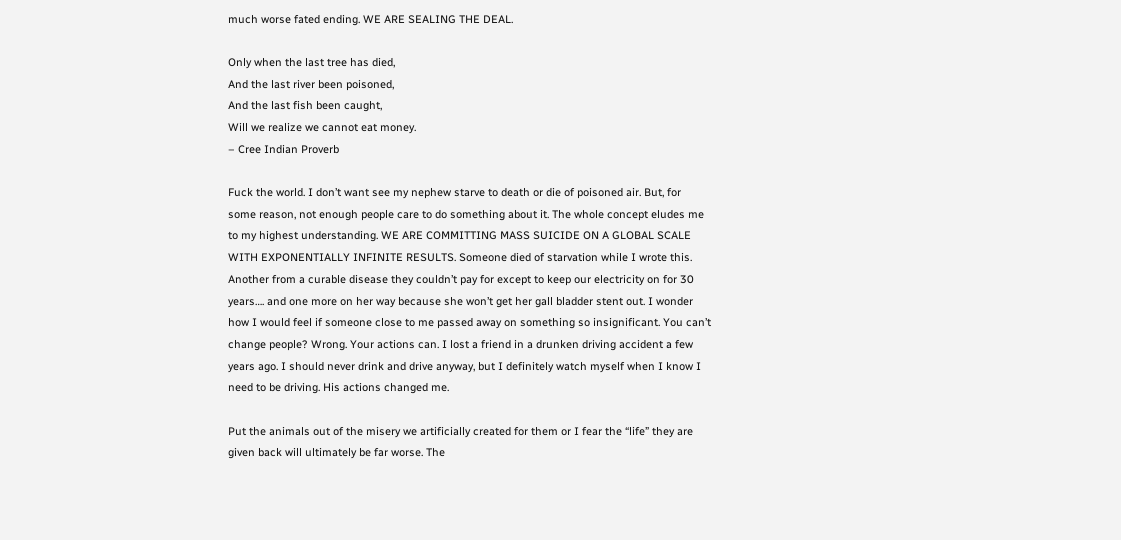much worse fated ending. WE ARE SEALING THE DEAL.

Only when the last tree has died,
And the last river been poisoned,
And the last fish been caught,
Will we realize we cannot eat money.
– Cree Indian Proverb

Fuck the world. I don’t want see my nephew starve to death or die of poisoned air. But, for some reason, not enough people care to do something about it. The whole concept eludes me to my highest understanding. WE ARE COMMITTING MASS SUICIDE ON A GLOBAL SCALE WITH EXPONENTIALLY INFINITE RESULTS. Someone died of starvation while I wrote this. Another from a curable disease they couldn’t pay for except to keep our electricity on for 30 years…. and one more on her way because she won’t get her gall bladder stent out. I wonder how I would feel if someone close to me passed away on something so insignificant. You can’t change people? Wrong. Your actions can. I lost a friend in a drunken driving accident a few years ago. I should never drink and drive anyway, but I definitely watch myself when I know I need to be driving. His actions changed me.

Put the animals out of the misery we artificially created for them or I fear the “life” they are given back will ultimately be far worse. The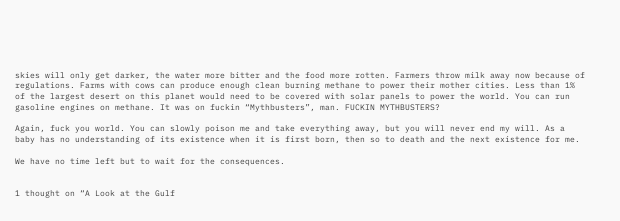skies will only get darker, the water more bitter and the food more rotten. Farmers throw milk away now because of regulations. Farms with cows can produce enough clean burning methane to power their mother cities. Less than 1% of the largest desert on this planet would need to be covered with solar panels to power the world. You can run gasoline engines on methane. It was on fuckin “Mythbusters”, man. FUCKIN MYTHBUSTERS?

Again, fuck you world. You can slowly poison me and take everything away, but you will never end my will. As a baby has no understanding of its existence when it is first born, then so to death and the next existence for me.

We have no time left but to wait for the consequences.


1 thought on “A Look at the Gulf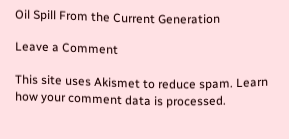Oil Spill From the Current Generation

Leave a Comment

This site uses Akismet to reduce spam. Learn how your comment data is processed.